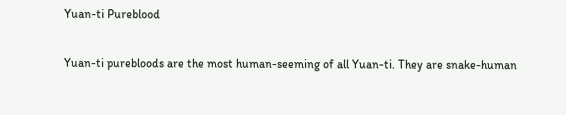Yuan-ti Pureblood

Yuan-ti purebloods are the most human-seeming of all Yuan-ti. They are snake-human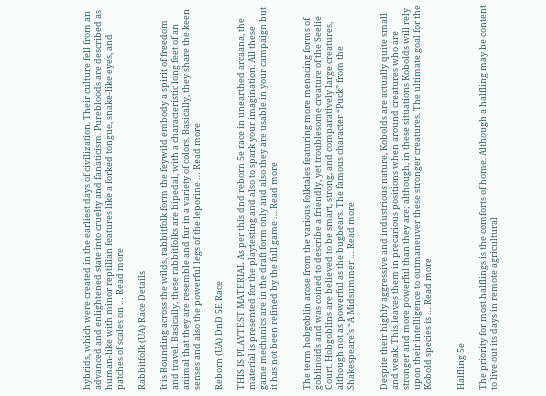hybrids, which were created in the earliest days of civilization. Their culture fell from an advanced and enlightened state into cruelty and fanaticism. Purebloods are described as human-like with minor reptilian features like a forked tongue, snake-like eyes, and patches of scales on … Read more

Rabbitfolk (UA) Race Details

It is Bounding across the wilds, rabbitfolk form the feywild embody a spirit of freedom and travel. Basically, these rabbitfolks are bipedal, with a characteristic long feet of an animal that they are resemble and fur in a variety of colors. Basically, they share the keen senses and also the powerful legs of the leporine … Read more

Reborn (UA) DnD 5E Race

THIS IS PLAYTEST MATERIAL As per this dnd reborn 5e race in unearthed arcaana, the material is presented for the playtesting and also to spark your imagination. All these game mechanics are in the draft form only and also they are usable in your campaign but it has not been refined by the full game … Read more


The term hobgoblin arose from the various folktales featuring more menacing forms of goblinoids and was coined to describe a friendly, yet troublesome creature of the Seelie Court. Hobgoblins are believed to be smart, strong, and comparatively large creatures, although not as powerful as the bugbears. The famous character “Puck” from the Shakespeare’s “A Midsummer … Read more


Despite their highly aggressive and industrious nature, Kobolds are actually quite small and weak. This leaves them in precarious positions when around creatures who are stronger and more powerful than they are; although, in these situations Kobolds will rely upon their intelligence to outmaneuver these stronger creatures. The ultimate goal for the Kobold species is … Read more


Halfling 5e

The priority for most halflings is the comforts of home. Although a halfling may be content to live out its days in remote agricultural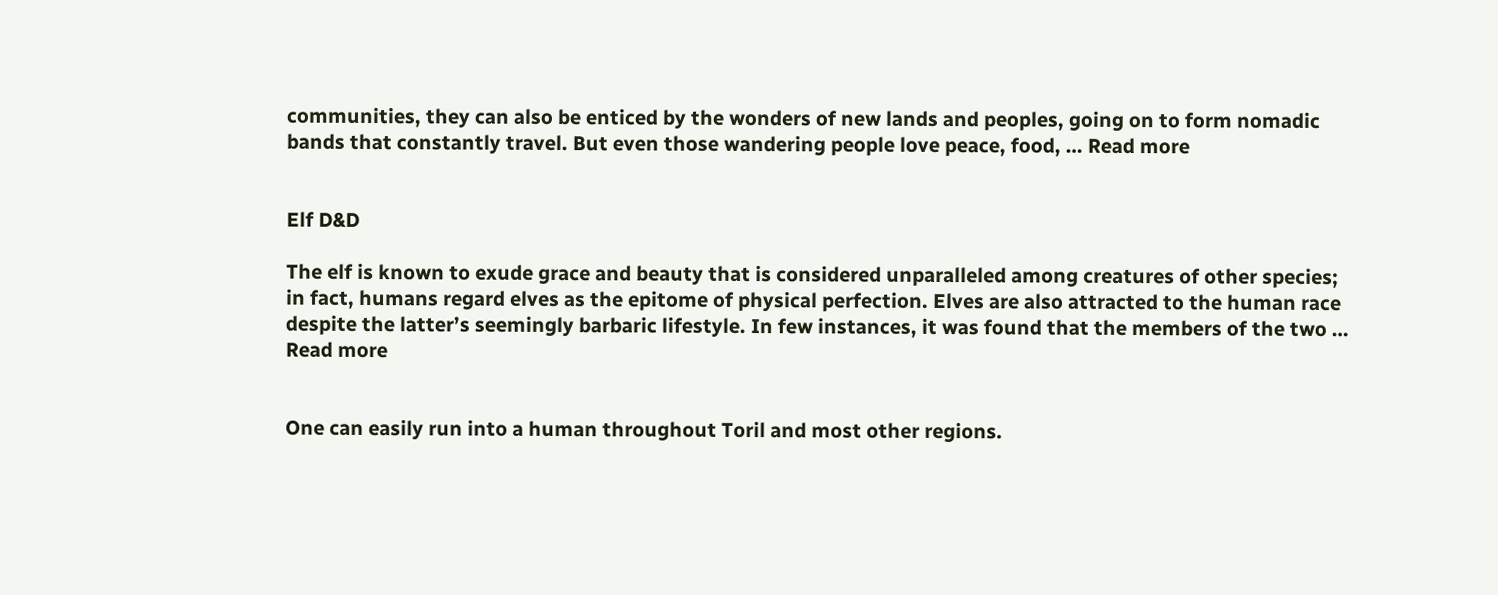communities, they can also be enticed by the wonders of new lands and peoples, going on to form nomadic bands that constantly travel. But even those wandering people love peace, food, … Read more


Elf D&D

The elf is known to exude grace and beauty that is considered unparalleled among creatures of other species; in fact, humans regard elves as the epitome of physical perfection. Elves are also attracted to the human race despite the latter’s seemingly barbaric lifestyle. In few instances, it was found that the members of the two … Read more


One can easily run into a human throughout Toril and most other regions.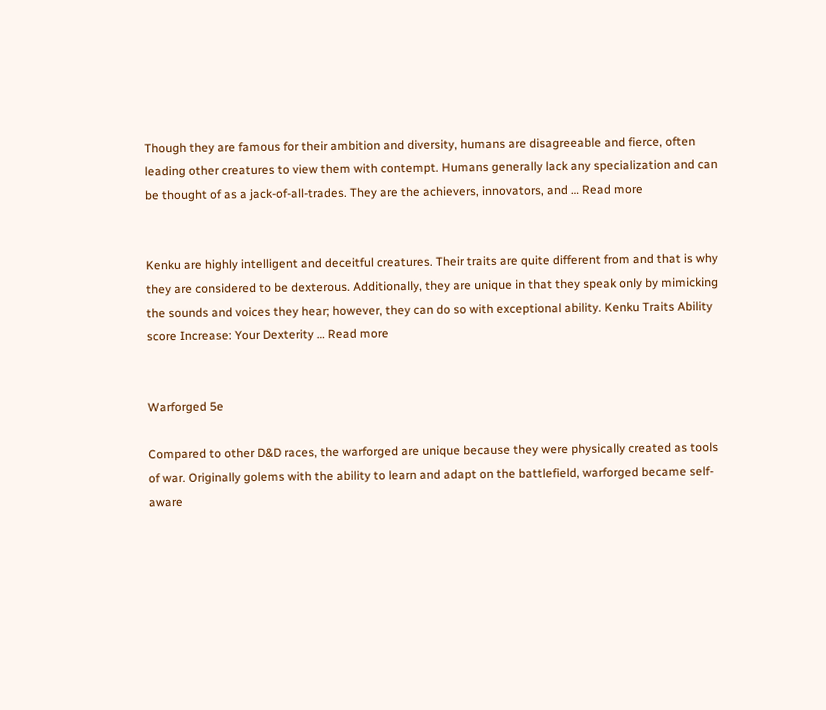Though they are famous for their ambition and diversity, humans are disagreeable and fierce, often leading other creatures to view them with contempt. Humans generally lack any specialization and can be thought of as a jack-of-all-trades. They are the achievers, innovators, and … Read more


Kenku are highly intelligent and deceitful creatures. Their traits are quite different from and that is why they are considered to be dexterous. Additionally, they are unique in that they speak only by mimicking the sounds and voices they hear; however, they can do so with exceptional ability. Kenku Traits Ability score Increase: Your Dexterity … Read more


Warforged 5e

Compared to other D&D races, the warforged are unique because they were physically created as tools of war. Originally golems with the ability to learn and adapt on the battlefield, warforged became self-aware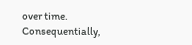over time. Consequentially,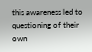this awareness led to questioning of their own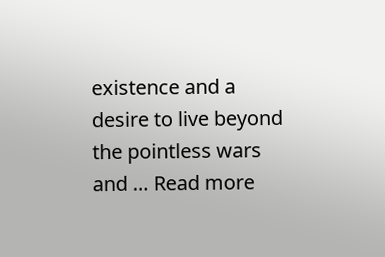existence and a desire to live beyond the pointless wars and … Read more